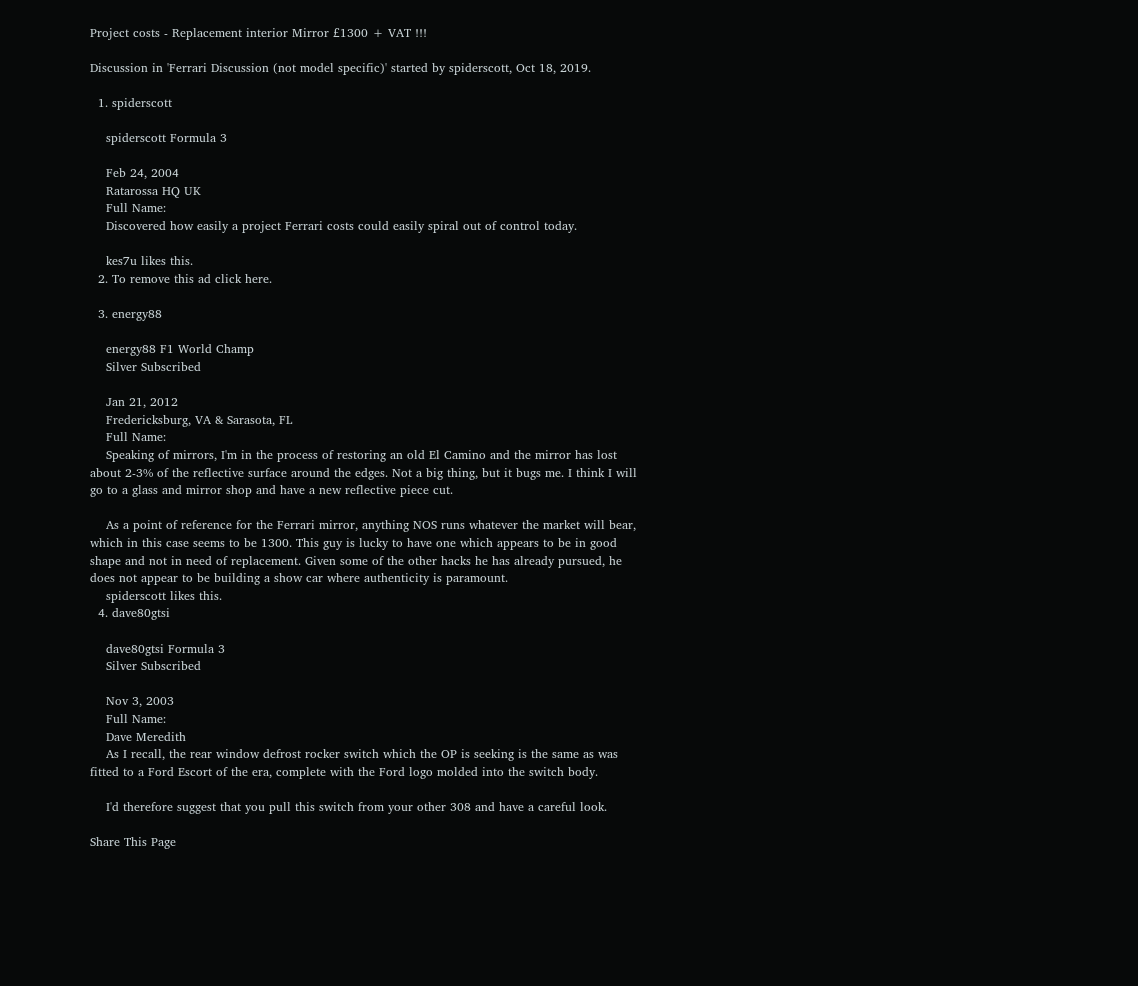Project costs - Replacement interior Mirror £1300 + VAT !!!

Discussion in 'Ferrari Discussion (not model specific)' started by spiderscott, Oct 18, 2019.

  1. spiderscott

    spiderscott Formula 3

    Feb 24, 2004
    Ratarossa HQ UK
    Full Name:
    Discovered how easily a project Ferrari costs could easily spiral out of control today.

    kes7u likes this.
  2. To remove this ad click here.

  3. energy88

    energy88 F1 World Champ
    Silver Subscribed

    Jan 21, 2012
    Fredericksburg, VA & Sarasota, FL
    Full Name:
    Speaking of mirrors, I'm in the process of restoring an old El Camino and the mirror has lost about 2-3% of the reflective surface around the edges. Not a big thing, but it bugs me. I think I will go to a glass and mirror shop and have a new reflective piece cut.

    As a point of reference for the Ferrari mirror, anything NOS runs whatever the market will bear, which in this case seems to be 1300. This guy is lucky to have one which appears to be in good shape and not in need of replacement. Given some of the other hacks he has already pursued, he does not appear to be building a show car where authenticity is paramount.
    spiderscott likes this.
  4. dave80gtsi

    dave80gtsi Formula 3
    Silver Subscribed

    Nov 3, 2003
    Full Name:
    Dave Meredith
    As I recall, the rear window defrost rocker switch which the OP is seeking is the same as was fitted to a Ford Escort of the era, complete with the Ford logo molded into the switch body.

    I'd therefore suggest that you pull this switch from your other 308 and have a careful look.

Share This Page